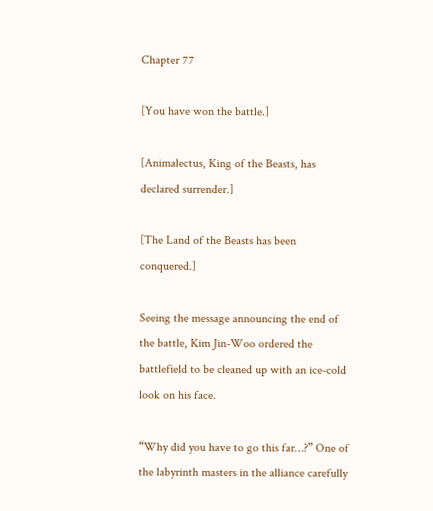Chapter 77

[You have won the battle.]

[Animalectus, King of the Beasts, has declared surrender.]

[The Land of the Beasts has been conquered.]

Seeing the message announcing the end of the battle, Kim Jin-Woo ordered the battlefield to be cleaned up with an ice-cold look on his face.

“Why did you have to go this far…?” One of the labyrinth masters in the alliance carefully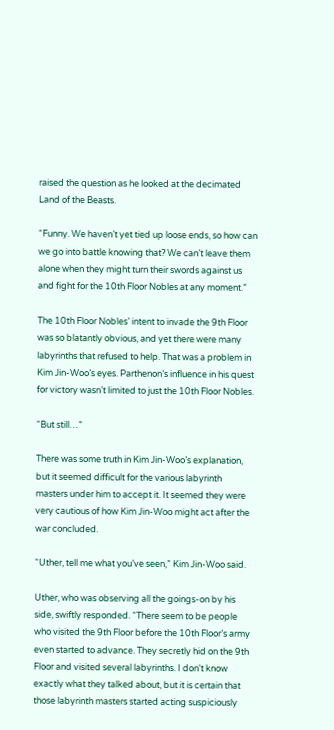raised the question as he looked at the decimated Land of the Beasts.

“Funny. We haven’t yet tied up loose ends, so how can we go into battle knowing that? We can’t leave them alone when they might turn their swords against us and fight for the 10th Floor Nobles at any moment.”

The 10th Floor Nobles’ intent to invade the 9th Floor was so blatantly obvious, and yet there were many labyrinths that refused to help. That was a problem in Kim Jin-Woo’s eyes. Parthenon’s influence in his quest for victory wasn’t limited to just the 10th Floor Nobles.

“But still…”

There was some truth in Kim Jin-Woo’s explanation, but it seemed difficult for the various labyrinth masters under him to accept it. It seemed they were very cautious of how Kim Jin-Woo might act after the war concluded.

“Uther, tell me what you’ve seen,” Kim Jin-Woo said.

Uther, who was observing all the goings-on by his side, swiftly responded. “There seem to be people who visited the 9th Floor before the 10th Floor’s army even started to advance. They secretly hid on the 9th Floor and visited several labyrinths. I don't know exactly what they talked about, but it is certain that those labyrinth masters started acting suspiciously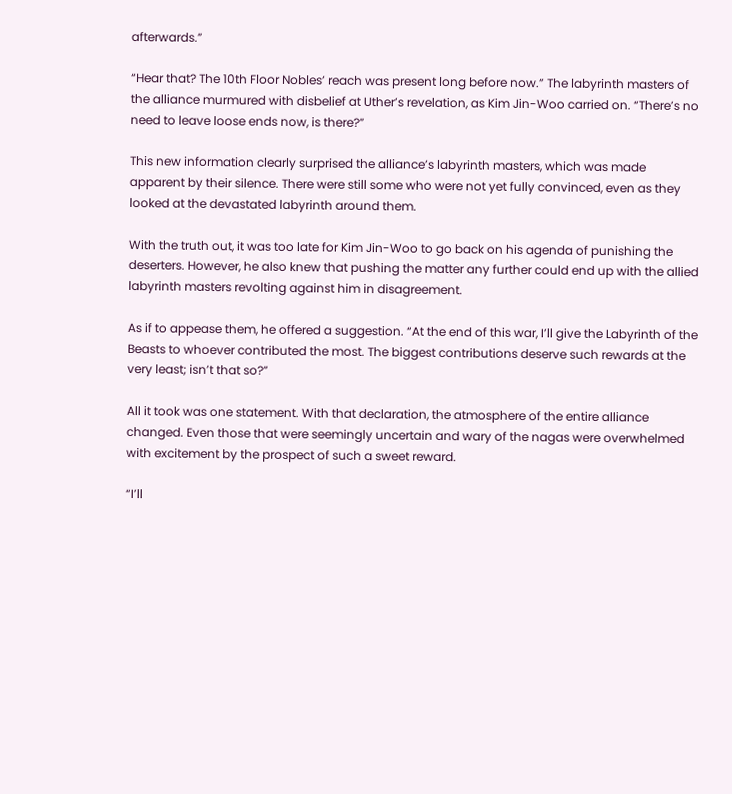afterwards.”

“Hear that? The 10th Floor Nobles’ reach was present long before now.” The labyrinth masters of the alliance murmured with disbelief at Uther’s revelation, as Kim Jin-Woo carried on. “There’s no need to leave loose ends now, is there?”

This new information clearly surprised the alliance’s labyrinth masters, which was made apparent by their silence. There were still some who were not yet fully convinced, even as they looked at the devastated labyrinth around them.

With the truth out, it was too late for Kim Jin-Woo to go back on his agenda of punishing the deserters. However, he also knew that pushing the matter any further could end up with the allied labyrinth masters revolting against him in disagreement.

As if to appease them, he offered a suggestion. “At the end of this war, I’ll give the Labyrinth of the Beasts to whoever contributed the most. The biggest contributions deserve such rewards at the very least; isn’t that so?”

All it took was one statement. With that declaration, the atmosphere of the entire alliance changed. Even those that were seemingly uncertain and wary of the nagas were overwhelmed with excitement by the prospect of such a sweet reward.

“I’ll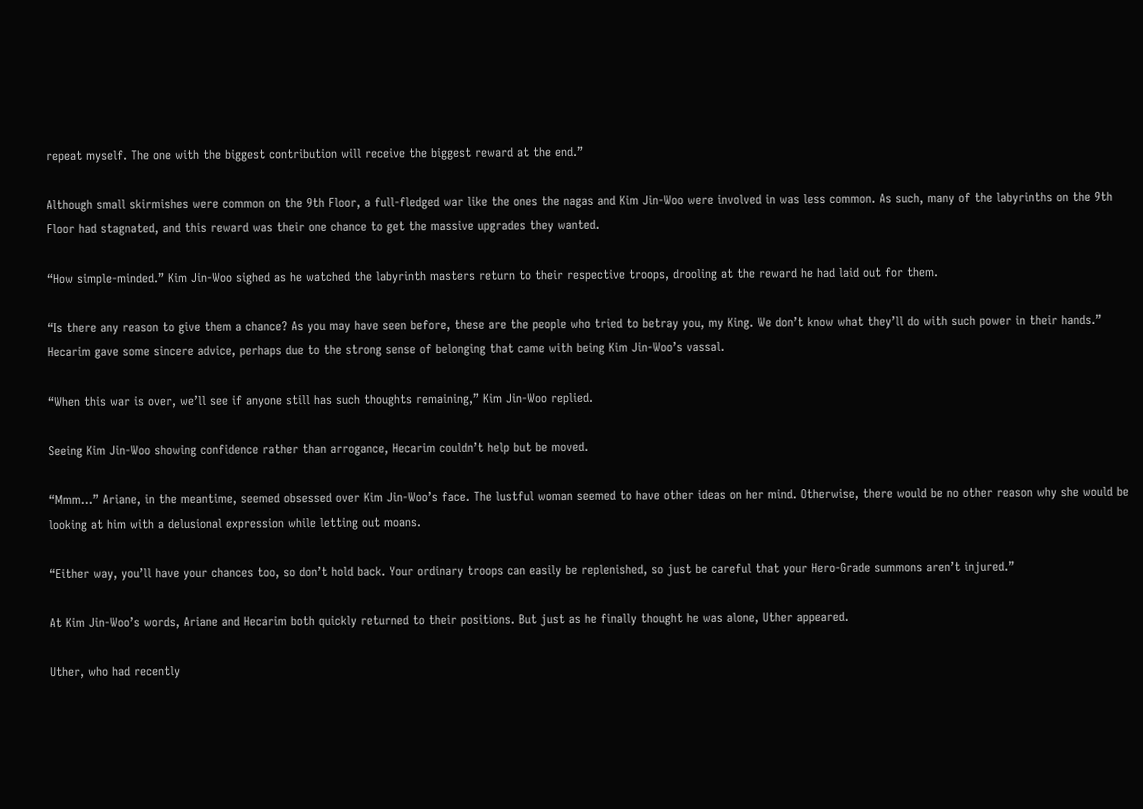repeat myself. The one with the biggest contribution will receive the biggest reward at the end.”

Although small skirmishes were common on the 9th Floor, a full-fledged war like the ones the nagas and Kim Jin-Woo were involved in was less common. As such, many of the labyrinths on the 9th Floor had stagnated, and this reward was their one chance to get the massive upgrades they wanted.

“How simple-minded.” Kim Jin-Woo sighed as he watched the labyrinth masters return to their respective troops, drooling at the reward he had laid out for them.

“Is there any reason to give them a chance? As you may have seen before, these are the people who tried to betray you, my King. We don’t know what they’ll do with such power in their hands.” Hecarim gave some sincere advice, perhaps due to the strong sense of belonging that came with being Kim Jin-Woo’s vassal.

“When this war is over, we’ll see if anyone still has such thoughts remaining,” Kim Jin-Woo replied.

Seeing Kim Jin-Woo showing confidence rather than arrogance, Hecarim couldn’t help but be moved.

“Mmm...” Ariane, in the meantime, seemed obsessed over Kim Jin-Woo’s face. The lustful woman seemed to have other ideas on her mind. Otherwise, there would be no other reason why she would be looking at him with a delusional expression while letting out moans.

“Either way, you’ll have your chances too, so don’t hold back. Your ordinary troops can easily be replenished, so just be careful that your Hero-Grade summons aren’t injured.”

At Kim Jin-Woo’s words, Ariane and Hecarim both quickly returned to their positions. But just as he finally thought he was alone, Uther appeared.

Uther, who had recently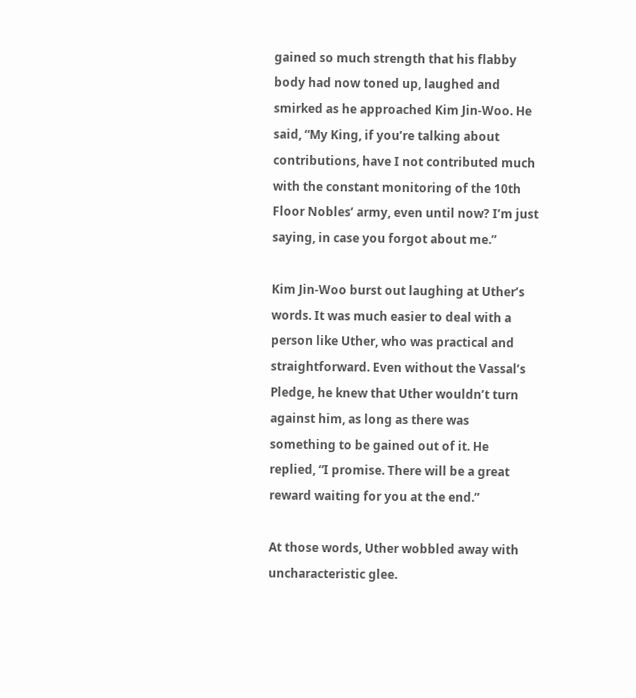gained so much strength that his flabby body had now toned up, laughed and smirked as he approached Kim Jin-Woo. He said, “My King, if you’re talking about contributions, have I not contributed much with the constant monitoring of the 10th Floor Nobles’ army, even until now? I’m just saying, in case you forgot about me.”

Kim Jin-Woo burst out laughing at Uther’s words. It was much easier to deal with a person like Uther, who was practical and straightforward. Even without the Vassal’s Pledge, he knew that Uther wouldn’t turn against him, as long as there was something to be gained out of it. He replied, “I promise. There will be a great reward waiting for you at the end.”

At those words, Uther wobbled away with uncharacteristic glee.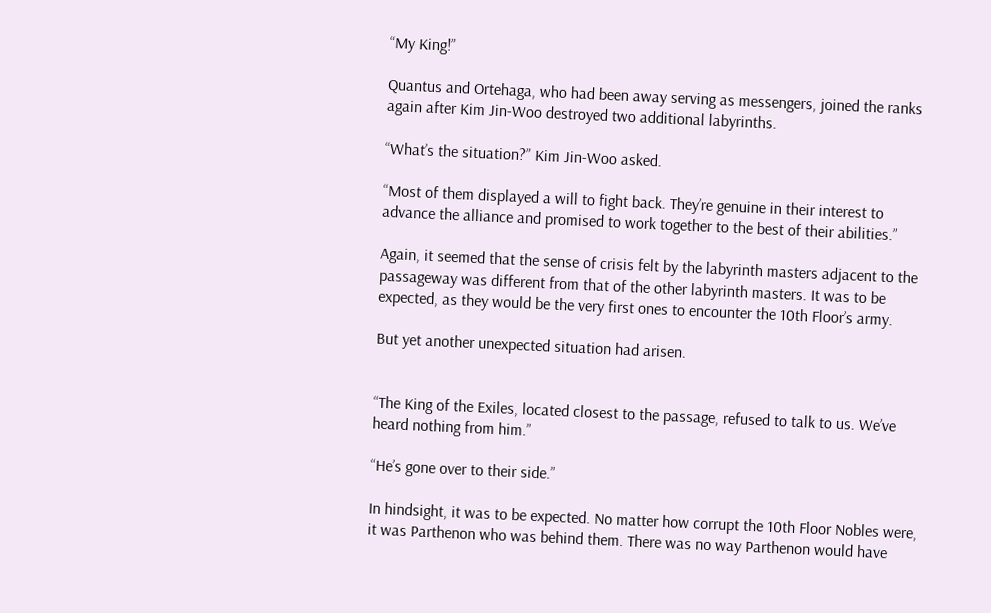“My King!”

Quantus and Ortehaga, who had been away serving as messengers, joined the ranks again after Kim Jin-Woo destroyed two additional labyrinths.

“What’s the situation?” Kim Jin-Woo asked.

“Most of them displayed a will to fight back. They’re genuine in their interest to advance the alliance and promised to work together to the best of their abilities.”

Again, it seemed that the sense of crisis felt by the labyrinth masters adjacent to the passageway was different from that of the other labyrinth masters. It was to be expected, as they would be the very first ones to encounter the 10th Floor’s army.

But yet another unexpected situation had arisen.


“The King of the Exiles, located closest to the passage, refused to talk to us. We’ve heard nothing from him.”

“He’s gone over to their side.”

In hindsight, it was to be expected. No matter how corrupt the 10th Floor Nobles were, it was Parthenon who was behind them. There was no way Parthenon would have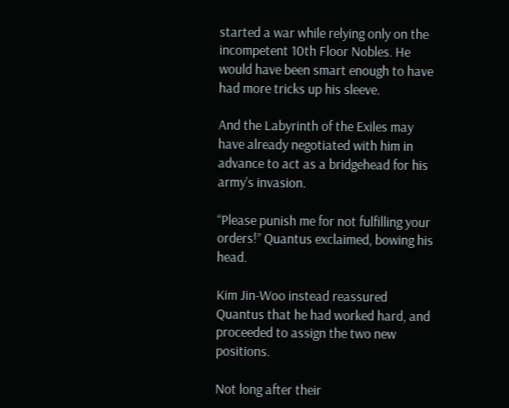started a war while relying only on the incompetent 10th Floor Nobles. He would have been smart enough to have had more tricks up his sleeve.

And the Labyrinth of the Exiles may have already negotiated with him in advance to act as a bridgehead for his army’s invasion.

“Please punish me for not fulfilling your orders!” Quantus exclaimed, bowing his head.

Kim Jin-Woo instead reassured Quantus that he had worked hard, and proceeded to assign the two new positions.

Not long after their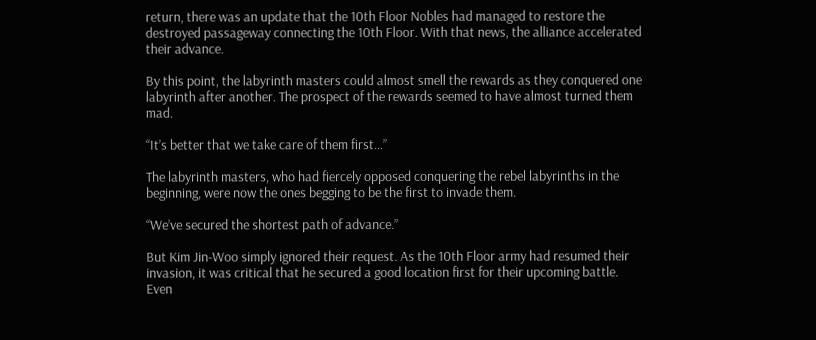return, there was an update that the 10th Floor Nobles had managed to restore the destroyed passageway connecting the 10th Floor. With that news, the alliance accelerated their advance.

By this point, the labyrinth masters could almost smell the rewards as they conquered one labyrinth after another. The prospect of the rewards seemed to have almost turned them mad.

“It’s better that we take care of them first…”

The labyrinth masters, who had fiercely opposed conquering the rebel labyrinths in the beginning, were now the ones begging to be the first to invade them.

“We’ve secured the shortest path of advance.”

But Kim Jin-Woo simply ignored their request. As the 10th Floor army had resumed their invasion, it was critical that he secured a good location first for their upcoming battle. Even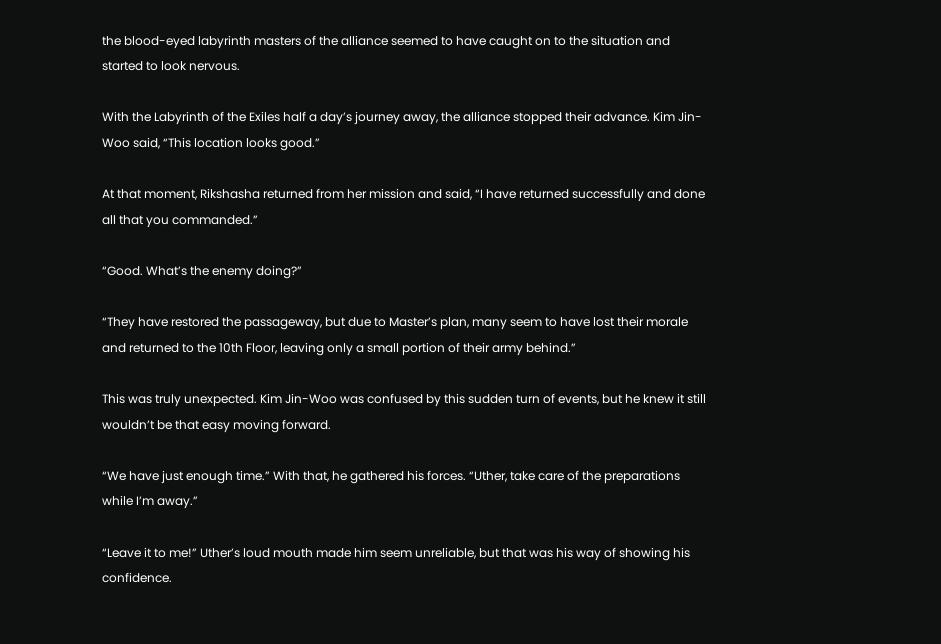the blood-eyed labyrinth masters of the alliance seemed to have caught on to the situation and started to look nervous.

With the Labyrinth of the Exiles half a day’s journey away, the alliance stopped their advance. Kim Jin-Woo said, “This location looks good.”

At that moment, Rikshasha returned from her mission and said, “I have returned successfully and done all that you commanded.”

“Good. What’s the enemy doing?”

“They have restored the passageway, but due to Master’s plan, many seem to have lost their morale and returned to the 10th Floor, leaving only a small portion of their army behind.”

This was truly unexpected. Kim Jin-Woo was confused by this sudden turn of events, but he knew it still wouldn’t be that easy moving forward.

“We have just enough time.” With that, he gathered his forces. “Uther, take care of the preparations while I’m away.”

“Leave it to me!” Uther’s loud mouth made him seem unreliable, but that was his way of showing his confidence.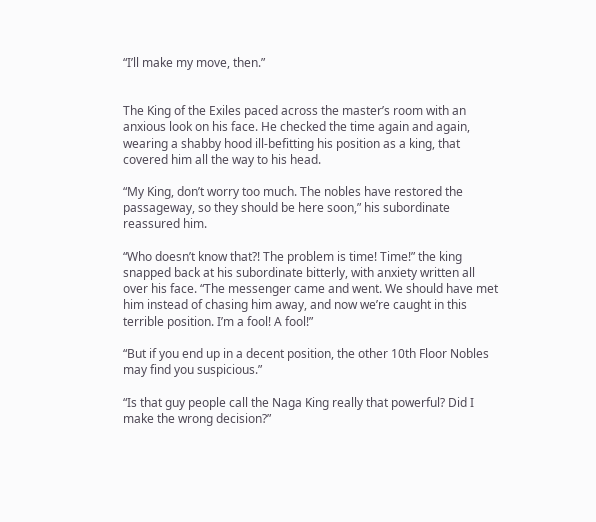“I’ll make my move, then.”


The King of the Exiles paced across the master’s room with an anxious look on his face. He checked the time again and again, wearing a shabby hood ill-befitting his position as a king, that covered him all the way to his head.

“My King, don’t worry too much. The nobles have restored the passageway, so they should be here soon,” his subordinate reassured him.

“Who doesn’t know that?! The problem is time! Time!” the king snapped back at his subordinate bitterly, with anxiety written all over his face. “The messenger came and went. We should have met him instead of chasing him away, and now we’re caught in this terrible position. I’m a fool! A fool!”

“But if you end up in a decent position, the other 10th Floor Nobles may find you suspicious.”

“Is that guy people call the Naga King really that powerful? Did I make the wrong decision?”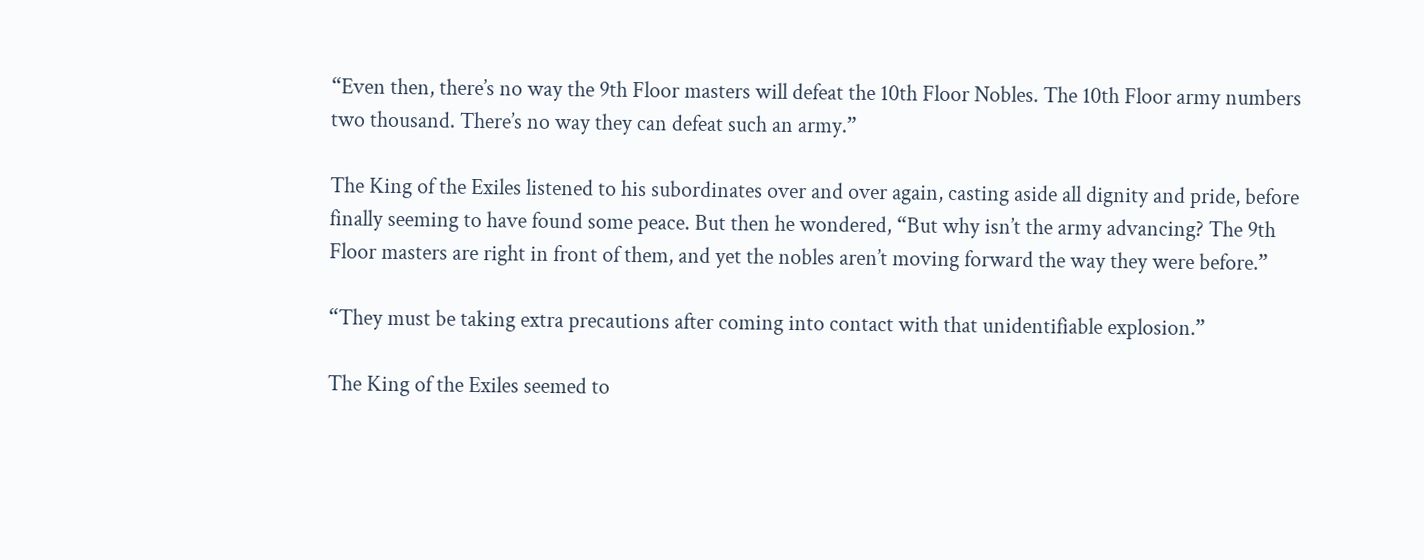“Even then, there’s no way the 9th Floor masters will defeat the 10th Floor Nobles. The 10th Floor army numbers two thousand. There’s no way they can defeat such an army.”

The King of the Exiles listened to his subordinates over and over again, casting aside all dignity and pride, before finally seeming to have found some peace. But then he wondered, “But why isn’t the army advancing? The 9th Floor masters are right in front of them, and yet the nobles aren’t moving forward the way they were before.”

“They must be taking extra precautions after coming into contact with that unidentifiable explosion.”

The King of the Exiles seemed to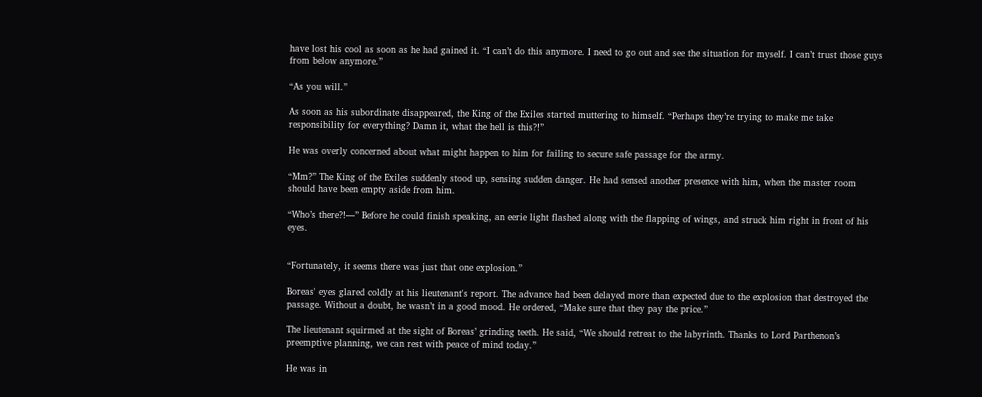have lost his cool as soon as he had gained it. “I can’t do this anymore. I need to go out and see the situation for myself. I can’t trust those guys from below anymore.”

“As you will.”

As soon as his subordinate disappeared, the King of the Exiles started muttering to himself. “Perhaps they’re trying to make me take responsibility for everything? Damn it, what the hell is this?!”

He was overly concerned about what might happen to him for failing to secure safe passage for the army.

“Mm?” The King of the Exiles suddenly stood up, sensing sudden danger. He had sensed another presence with him, when the master room should have been empty aside from him.

“Who’s there?!—” Before he could finish speaking, an eerie light flashed along with the flapping of wings, and struck him right in front of his eyes.


“Fortunately, it seems there was just that one explosion.”

Boreas' eyes glared coldly at his lieutenant's report. The advance had been delayed more than expected due to the explosion that destroyed the passage. Without a doubt, he wasn’t in a good mood. He ordered, “Make sure that they pay the price.”

The lieutenant squirmed at the sight of Boreas’ grinding teeth. He said, “We should retreat to the labyrinth. Thanks to Lord Parthenon’s preemptive planning, we can rest with peace of mind today.”

He was in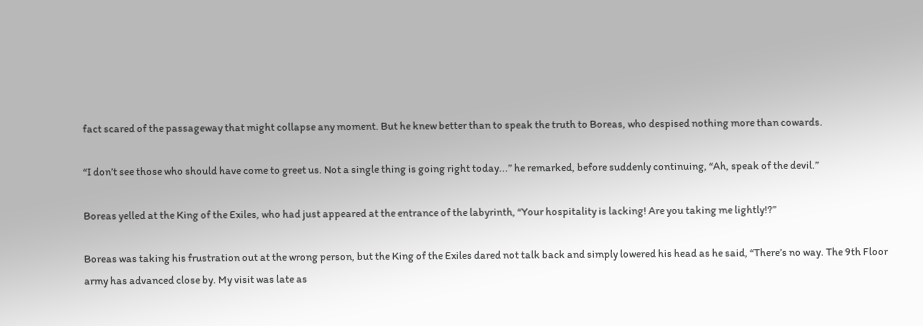fact scared of the passageway that might collapse any moment. But he knew better than to speak the truth to Boreas, who despised nothing more than cowards.

“I don’t see those who should have come to greet us. Not a single thing is going right today...” he remarked, before suddenly continuing, “Ah, speak of the devil.”

Boreas yelled at the King of the Exiles, who had just appeared at the entrance of the labyrinth, “Your hospitality is lacking! Are you taking me lightly!?”

Boreas was taking his frustration out at the wrong person, but the King of the Exiles dared not talk back and simply lowered his head as he said, “There’s no way. The 9th Floor army has advanced close by. My visit was late as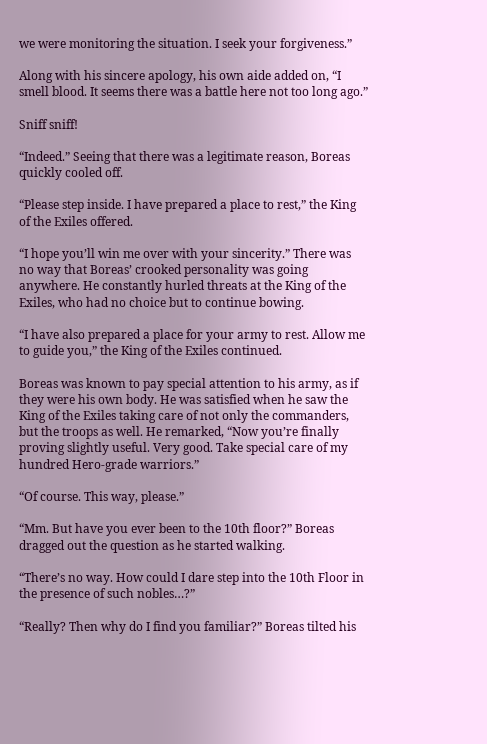we were monitoring the situation. I seek your forgiveness.”

Along with his sincere apology, his own aide added on, “I smell blood. It seems there was a battle here not too long ago.”

Sniff sniff!

“Indeed.” Seeing that there was a legitimate reason, Boreas quickly cooled off.

“Please step inside. I have prepared a place to rest,” the King of the Exiles offered.

“I hope you’ll win me over with your sincerity.” There was no way that Boreas’ crooked personality was going anywhere. He constantly hurled threats at the King of the Exiles, who had no choice but to continue bowing.

“I have also prepared a place for your army to rest. Allow me to guide you,” the King of the Exiles continued.

Boreas was known to pay special attention to his army, as if they were his own body. He was satisfied when he saw the King of the Exiles taking care of not only the commanders, but the troops as well. He remarked, “Now you’re finally proving slightly useful. Very good. Take special care of my hundred Hero-grade warriors.”

“Of course. This way, please.”

“Mm. But have you ever been to the 10th floor?” Boreas dragged out the question as he started walking.

“There’s no way. How could I dare step into the 10th Floor in the presence of such nobles…?”

“Really? Then why do I find you familiar?” Boreas tilted his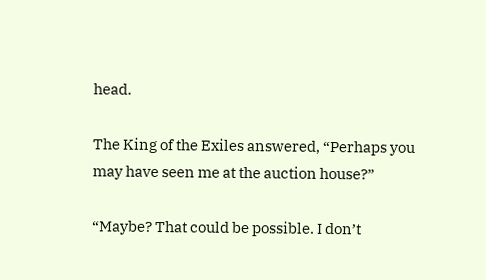head.

The King of the Exiles answered, “Perhaps you may have seen me at the auction house?”

“Maybe? That could be possible. I don’t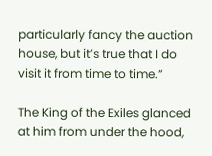particularly fancy the auction house, but it’s true that I do visit it from time to time.”

The King of the Exiles glanced at him from under the hood,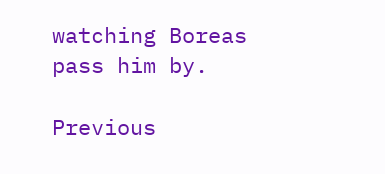watching Boreas pass him by.

Previous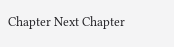Chapter Next Chapter